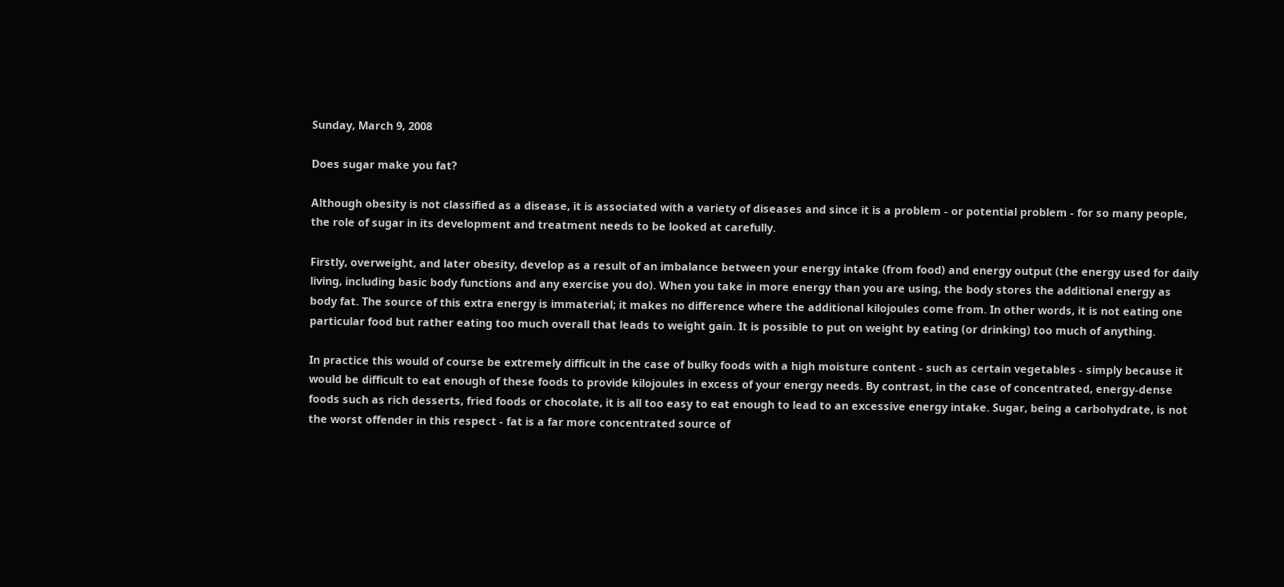Sunday, March 9, 2008

Does sugar make you fat?

Although obesity is not classified as a disease, it is associated with a variety of diseases and since it is a problem - or potential problem - for so many people, the role of sugar in its development and treatment needs to be looked at carefully.

Firstly, overweight, and later obesity, develop as a result of an imbalance between your energy intake (from food) and energy output (the energy used for daily living, including basic body functions and any exercise you do). When you take in more energy than you are using, the body stores the additional energy as body fat. The source of this extra energy is immaterial; it makes no difference where the additional kilojoules come from. In other words, it is not eating one particular food but rather eating too much overall that leads to weight gain. It is possible to put on weight by eating (or drinking) too much of anything.

In practice this would of course be extremely difficult in the case of bulky foods with a high moisture content - such as certain vegetables - simply because it would be difficult to eat enough of these foods to provide kilojoules in excess of your energy needs. By contrast, in the case of concentrated, energy-dense foods such as rich desserts, fried foods or chocolate, it is all too easy to eat enough to lead to an excessive energy intake. Sugar, being a carbohydrate, is not the worst offender in this respect - fat is a far more concentrated source of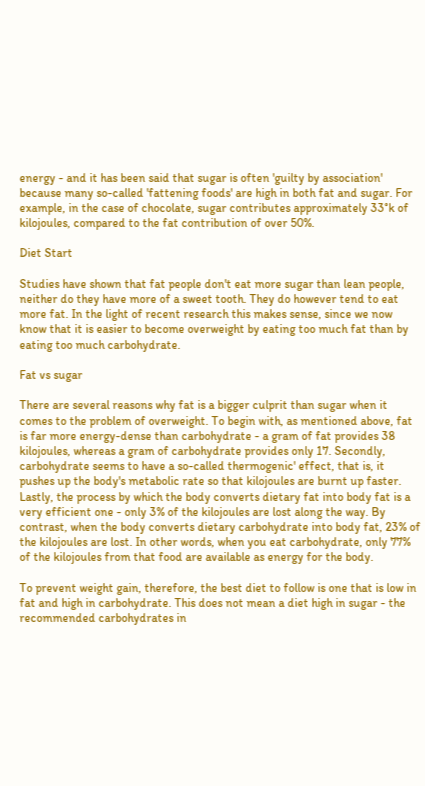energy - and it has been said that sugar is often 'guilty by association' because many so-called 'fattening foods' are high in both fat and sugar. For example, in the case of chocolate, sugar contributes approximately 33°k of kilojoules, compared to the fat contribution of over 50%.

Diet Start

Studies have shown that fat people don't eat more sugar than lean people, neither do they have more of a sweet tooth. They do however tend to eat more fat. In the light of recent research this makes sense, since we now know that it is easier to become overweight by eating too much fat than by eating too much carbohydrate.

Fat vs sugar

There are several reasons why fat is a bigger culprit than sugar when it comes to the problem of overweight. To begin with, as mentioned above, fat is far more energy-dense than carbohydrate - a gram of fat provides 38 kilojoules, whereas a gram of carbohydrate provides only 17. Secondly, carbohydrate seems to have a so-called thermogenic' effect, that is, it pushes up the body's metabolic rate so that kilojoules are burnt up faster. Lastly, the process by which the body converts dietary fat into body fat is a very efficient one - only 3% of the kilojoules are lost along the way. By contrast, when the body converts dietary carbohydrate into body fat, 23% of the kilojoules are lost. In other words, when you eat carbohydrate, only 77% of the kilojoules from that food are available as energy for the body.

To prevent weight gain, therefore, the best diet to follow is one that is low in fat and high in carbohydrate. This does not mean a diet high in sugar - the recommended carbohydrates in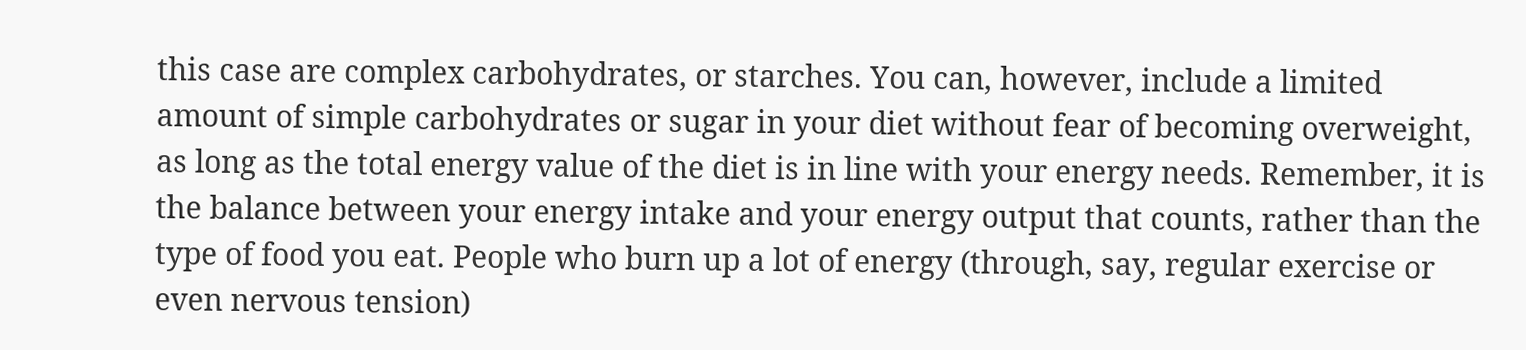this case are complex carbohydrates, or starches. You can, however, include a limited amount of simple carbohydrates or sugar in your diet without fear of becoming overweight, as long as the total energy value of the diet is in line with your energy needs. Remember, it is the balance between your energy intake and your energy output that counts, rather than the type of food you eat. People who burn up a lot of energy (through, say, regular exercise or even nervous tension)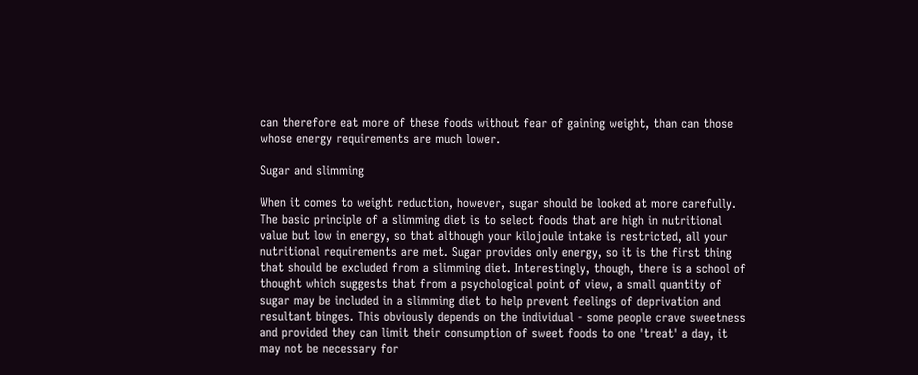can therefore eat more of these foods without fear of gaining weight, than can those whose energy requirements are much lower.

Sugar and slimming

When it comes to weight reduction, however, sugar should be looked at more carefully. The basic principle of a slimming diet is to select foods that are high in nutritional value but low in energy, so that although your kilojoule intake is restricted, all your nutritional requirements are met. Sugar provides only energy, so it is the first thing that should be excluded from a slimming diet. Interestingly, though, there is a school of thought which suggests that from a psychological point of view, a small quantity of sugar may be included in a slimming diet to help prevent feelings of deprivation and resultant binges. This obviously depends on the individual - some people crave sweetness and provided they can limit their consumption of sweet foods to one 'treat' a day, it may not be necessary for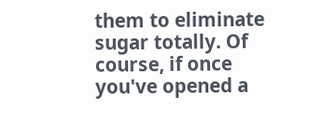them to eliminate sugar totally. Of course, if once you've opened a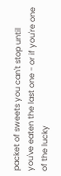packet of sweets you can't stop until you've eaten the last one - or if you're one of the lucky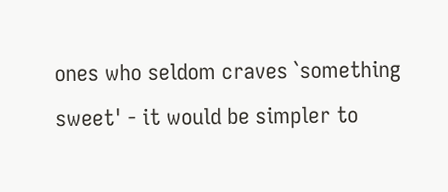ones who seldom craves `something sweet' - it would be simpler to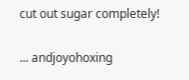cut out sugar completely!

... andjoyohoxing